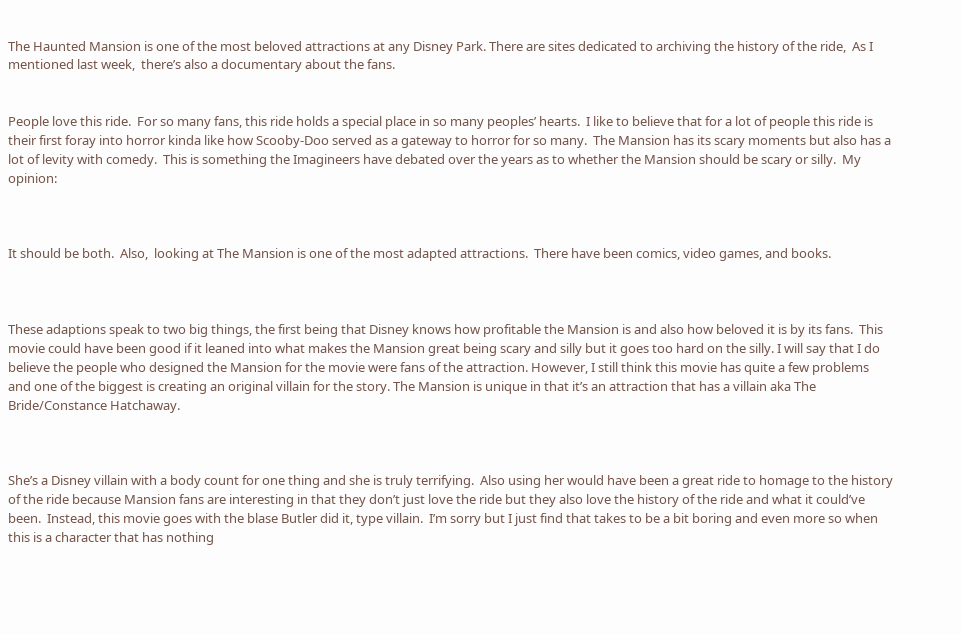The Haunted Mansion is one of the most beloved attractions at any Disney Park. There are sites dedicated to archiving the history of the ride,  As I mentioned last week,  there’s also a documentary about the fans.


People love this ride.  For so many fans, this ride holds a special place in so many peoples’ hearts.  I like to believe that for a lot of people this ride is their first foray into horror kinda like how Scooby-Doo served as a gateway to horror for so many.  The Mansion has its scary moments but also has a lot of levity with comedy.  This is something the Imagineers have debated over the years as to whether the Mansion should be scary or silly.  My opinion:



It should be both.  Also,  looking at The Mansion is one of the most adapted attractions.  There have been comics, video games, and books.



These adaptions speak to two big things, the first being that Disney knows how profitable the Mansion is and also how beloved it is by its fans.  This movie could have been good if it leaned into what makes the Mansion great being scary and silly but it goes too hard on the silly. I will say that I do believe the people who designed the Mansion for the movie were fans of the attraction. However, I still think this movie has quite a few problems and one of the biggest is creating an original villain for the story. The Mansion is unique in that it’s an attraction that has a villain aka The Bride/Constance Hatchaway.



She’s a Disney villain with a body count for one thing and she is truly terrifying.  Also using her would have been a great ride to homage to the history of the ride because Mansion fans are interesting in that they don’t just love the ride but they also love the history of the ride and what it could’ve been.  Instead, this movie goes with the blase Butler did it, type villain.  I’m sorry but I just find that takes to be a bit boring and even more so when this is a character that has nothing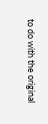to do with the original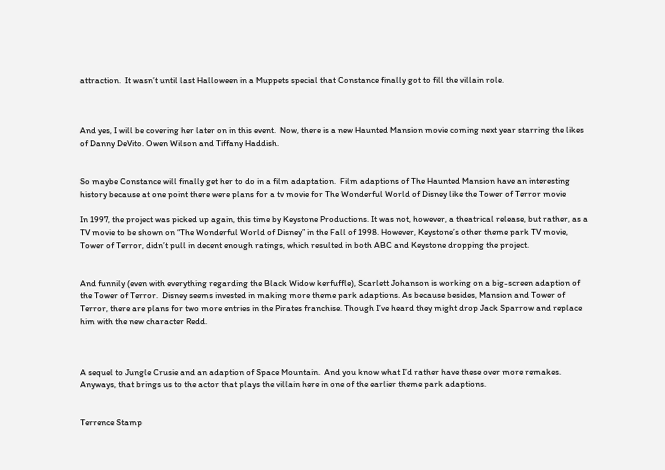attraction.  It wasn’t until last Halloween in a Muppets special that Constance finally got to fill the villain role.



And yes, I will be covering her later on in this event.  Now, there is a new Haunted Mansion movie coming next year starring the likes of Danny DeVito. Owen Wilson and Tiffany Haddish.


So maybe Constance will finally get her to do in a film adaptation.  Film adaptions of The Haunted Mansion have an interesting history because at one point there were plans for a tv movie for The Wonderful World of Disney like the Tower of Terror movie

In 1997, the project was picked up again, this time by Keystone Productions. It was not, however, a theatrical release, but rather, as a TV movie to be shown on “The Wonderful World of Disney” in the Fall of 1998. However, Keystone’s other theme park TV movie, Tower of Terror, didn’t pull in decent enough ratings, which resulted in both ABC and Keystone dropping the project.


And funnily (even with everything regarding the Black Widow kerfuffle), Scarlett Johanson is working on a big-screen adaption of the Tower of Terror.  Disney seems invested in making more theme park adaptions. As because besides, Mansion and Tower of Terror, there are plans for two more entries in the Pirates franchise. Though I’ve heard they might drop Jack Sparrow and replace him with the new character Redd.



A sequel to Jungle Crusie and an adaption of Space Mountain.  And you know what I’d rather have these over more remakes.  Anyways, that brings us to the actor that plays the villain here in one of the earlier theme park adaptions.


Terrence Stamp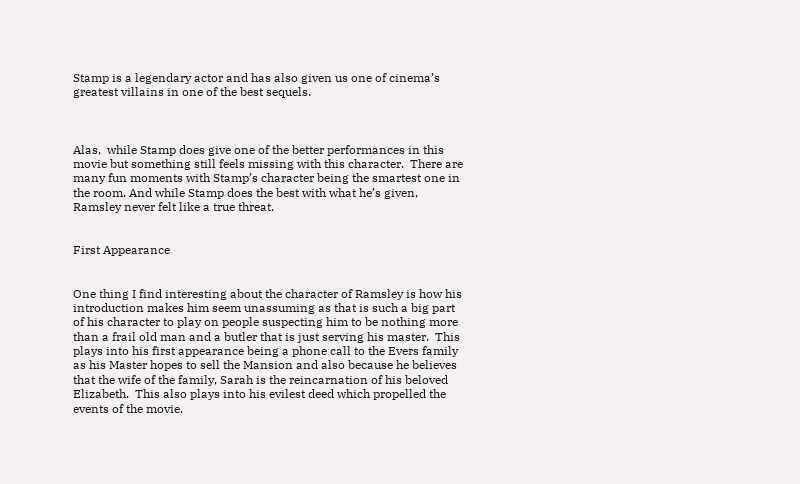Stamp is a legendary actor and has also given us one of cinema’s greatest villains in one of the best sequels.



Alas,  while Stamp does give one of the better performances in this movie but something still feels missing with this character.  There are many fun moments with Stamp’s character being the smartest one in the room. And while Stamp does the best with what he’s given,  Ramsley never felt like a true threat.


First Appearance


One thing I find interesting about the character of Ramsley is how his introduction makes him seem unassuming as that is such a big part of his character to play on people suspecting him to be nothing more than a frail old man and a butler that is just serving his master.  This plays into his first appearance being a phone call to the Evers family as his Master hopes to sell the Mansion and also because he believes that the wife of the family, Sarah is the reincarnation of his beloved Elizabeth.  This also plays into his evilest deed which propelled the events of the movie.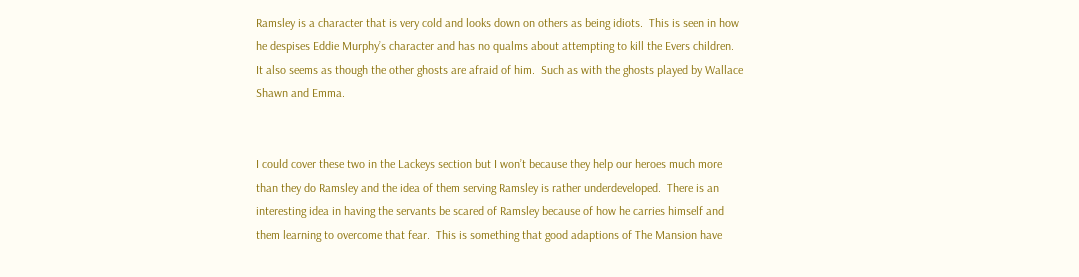Ramsley is a character that is very cold and looks down on others as being idiots.  This is seen in how he despises Eddie Murphy’s character and has no qualms about attempting to kill the Evers children.  It also seems as though the other ghosts are afraid of him.  Such as with the ghosts played by Wallace Shawn and Emma.


I could cover these two in the Lackeys section but I won’t because they help our heroes much more than they do Ramsley and the idea of them serving Ramsley is rather underdeveloped.  There is an interesting idea in having the servants be scared of Ramsley because of how he carries himself and them learning to overcome that fear.  This is something that good adaptions of The Mansion have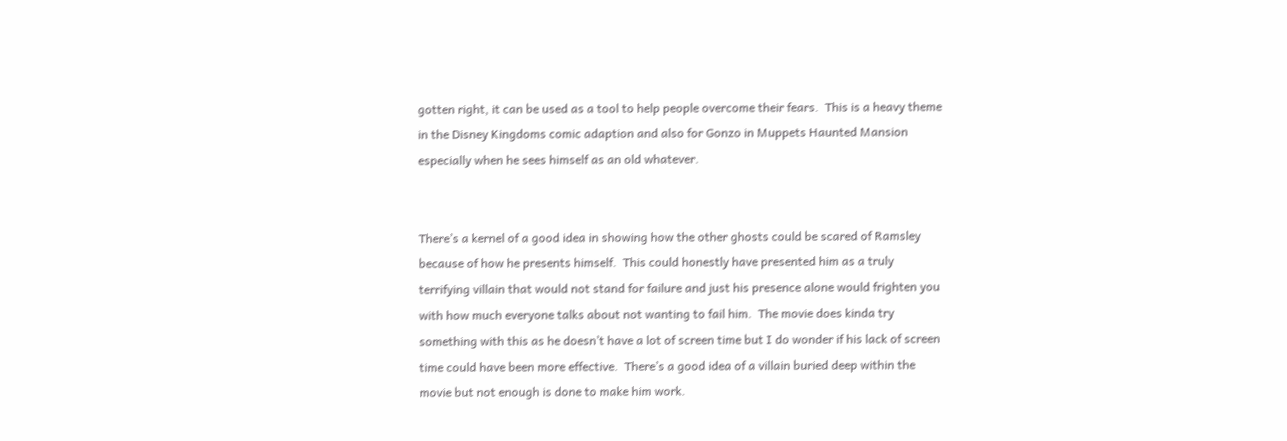gotten right, it can be used as a tool to help people overcome their fears.  This is a heavy theme in the Disney Kingdoms comic adaption and also for Gonzo in Muppets Haunted Mansion especially when he sees himself as an old whatever.


There’s a kernel of a good idea in showing how the other ghosts could be scared of Ramsley because of how he presents himself.  This could honestly have presented him as a truly terrifying villain that would not stand for failure and just his presence alone would frighten you with how much everyone talks about not wanting to fail him.  The movie does kinda try something with this as he doesn’t have a lot of screen time but I do wonder if his lack of screen time could have been more effective.  There’s a good idea of a villain buried deep within the movie but not enough is done to make him work.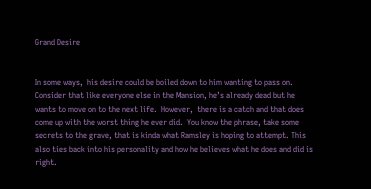Grand Desire


In some ways,  his desire could be boiled down to him wanting to pass on. Consider that like everyone else in the Mansion, he’s already dead but he wants to move on to the next life.  However,  there is a catch and that does come up with the worst thing he ever did.  You know the phrase, take some secrets to the grave, that is kinda what Ramsley is hoping to attempt. This also ties back into his personality and how he believes what he does and did is right.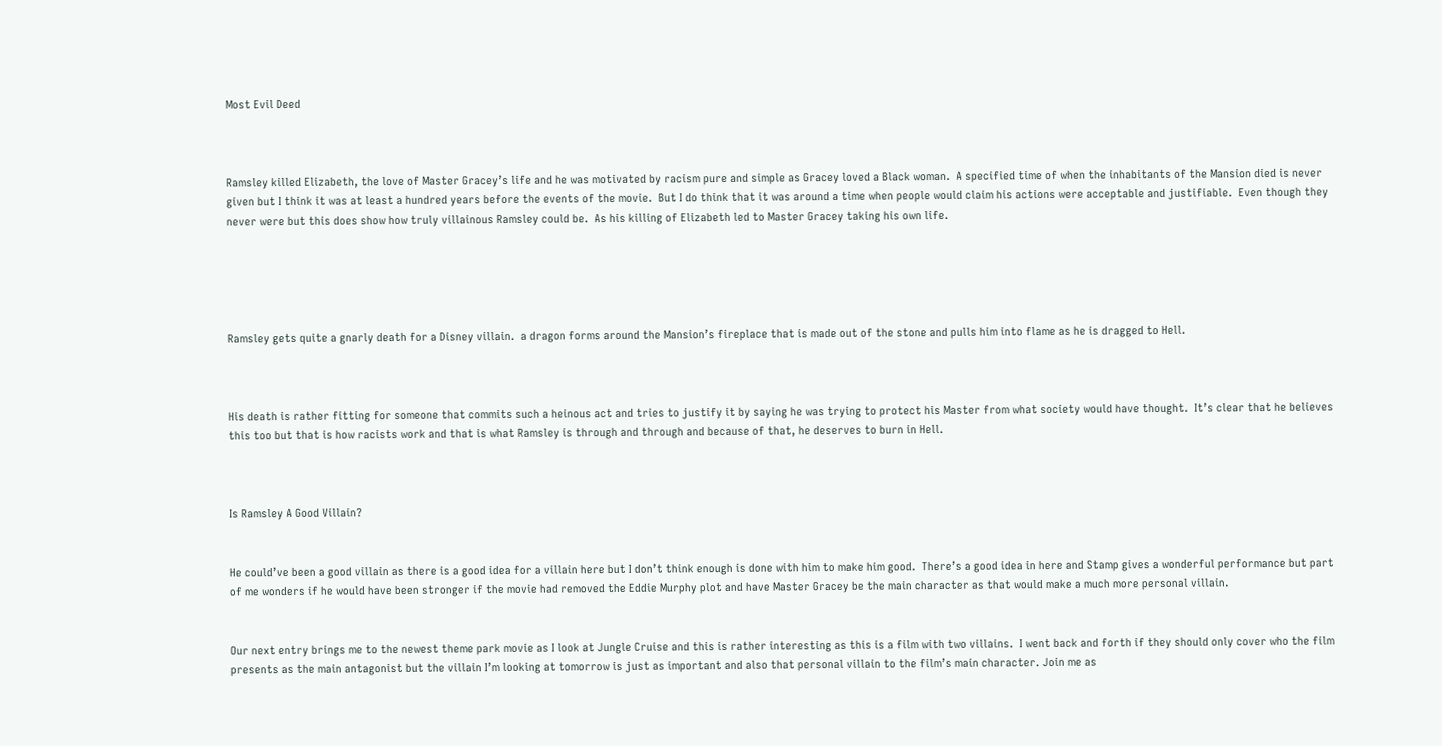Most Evil Deed



Ramsley killed Elizabeth, the love of Master Gracey’s life and he was motivated by racism pure and simple as Gracey loved a Black woman.  A specified time of when the inhabitants of the Mansion died is never given but I think it was at least a hundred years before the events of the movie.  But I do think that it was around a time when people would claim his actions were acceptable and justifiable.  Even though they never were but this does show how truly villainous Ramsley could be.  As his killing of Elizabeth led to Master Gracey taking his own life.





Ramsley gets quite a gnarly death for a Disney villain.  a dragon forms around the Mansion’s fireplace that is made out of the stone and pulls him into flame as he is dragged to Hell.



His death is rather fitting for someone that commits such a heinous act and tries to justify it by saying he was trying to protect his Master from what society would have thought.  It’s clear that he believes this too but that is how racists work and that is what Ramsley is through and through and because of that, he deserves to burn in Hell.



Is Ramsley A Good Villain?


He could’ve been a good villain as there is a good idea for a villain here but I don’t think enough is done with him to make him good.  There’s a good idea in here and Stamp gives a wonderful performance but part of me wonders if he would have been stronger if the movie had removed the Eddie Murphy plot and have Master Gracey be the main character as that would make a much more personal villain.


Our next entry brings me to the newest theme park movie as I look at Jungle Cruise and this is rather interesting as this is a film with two villains.  I went back and forth if they should only cover who the film presents as the main antagonist but the villain I’m looking at tomorrow is just as important and also that personal villain to the film’s main character. Join me as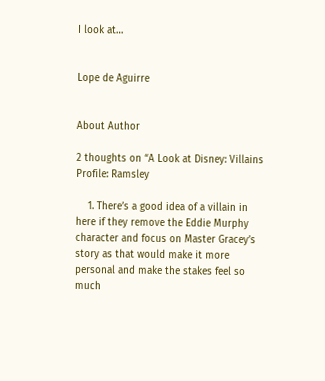I look at…


Lope de Aguirre


About Author

2 thoughts on “A Look at Disney: Villains Profile: Ramsley

    1. There’s a good idea of a villain in here if they remove the Eddie Murphy character and focus on Master Gracey’s story as that would make it more personal and make the stakes feel so much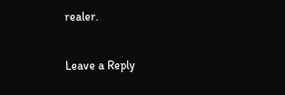realer.

Leave a Reply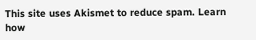This site uses Akismet to reduce spam. Learn how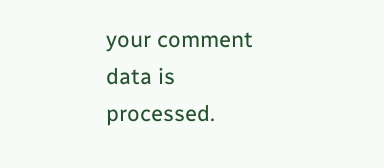your comment data is processed.